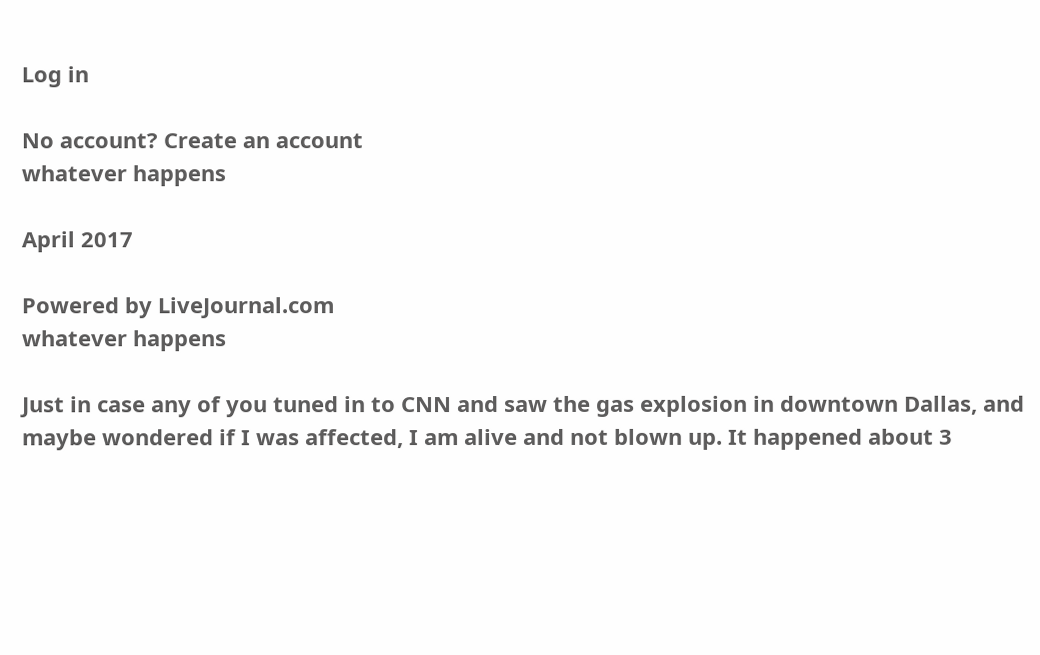Log in

No account? Create an account
whatever happens

April 2017

Powered by LiveJournal.com
whatever happens

Just in case any of you tuned in to CNN and saw the gas explosion in downtown Dallas, and maybe wondered if I was affected, I am alive and not blown up. It happened about 3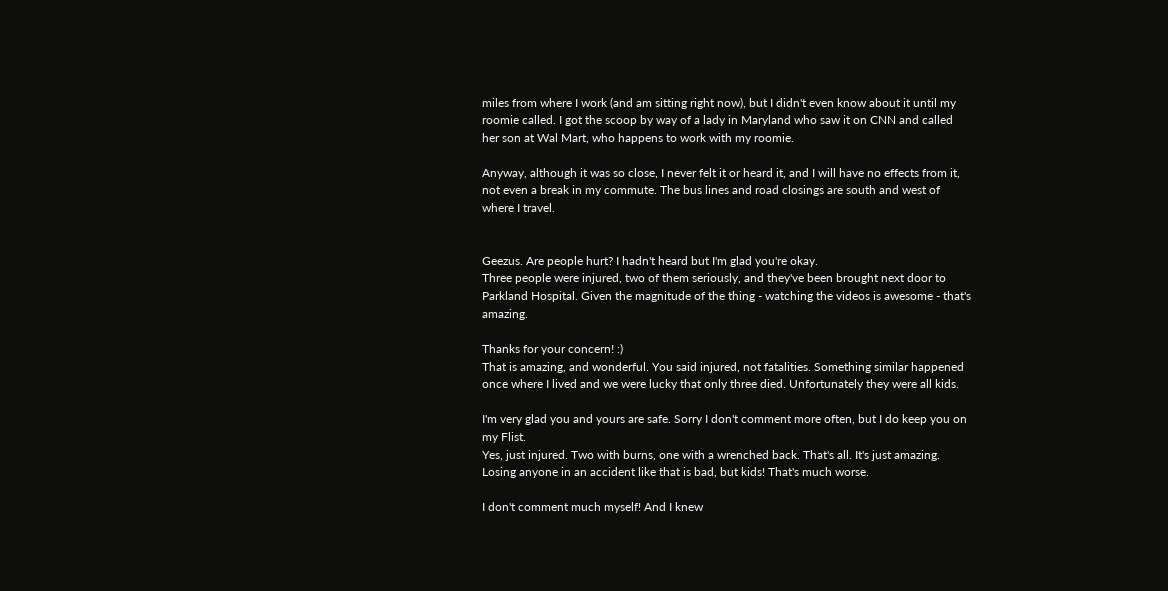miles from where I work (and am sitting right now), but I didn't even know about it until my roomie called. I got the scoop by way of a lady in Maryland who saw it on CNN and called her son at Wal Mart, who happens to work with my roomie.

Anyway, although it was so close, I never felt it or heard it, and I will have no effects from it, not even a break in my commute. The bus lines and road closings are south and west of where I travel.


Geezus. Are people hurt? I hadn't heard but I'm glad you're okay.
Three people were injured, two of them seriously, and they've been brought next door to Parkland Hospital. Given the magnitude of the thing - watching the videos is awesome - that's amazing.

Thanks for your concern! :)
That is amazing, and wonderful. You said injured, not fatalities. Something similar happened once where I lived and we were lucky that only three died. Unfortunately they were all kids.

I'm very glad you and yours are safe. Sorry I don't comment more often, but I do keep you on my Flist.
Yes, just injured. Two with burns, one with a wrenched back. That's all. It's just amazing. Losing anyone in an accident like that is bad, but kids! That's much worse.

I don't comment much myself! And I knew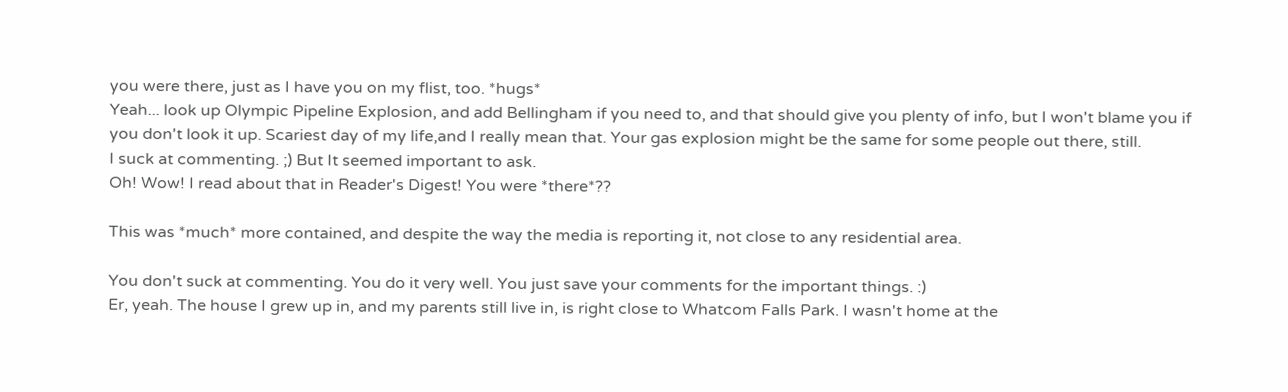you were there, just as I have you on my flist, too. *hugs*
Yeah... look up Olympic Pipeline Explosion, and add Bellingham if you need to, and that should give you plenty of info, but I won't blame you if you don't look it up. Scariest day of my life,and I really mean that. Your gas explosion might be the same for some people out there, still.
I suck at commenting. ;) But It seemed important to ask.
Oh! Wow! I read about that in Reader's Digest! You were *there*??

This was *much* more contained, and despite the way the media is reporting it, not close to any residential area.

You don't suck at commenting. You do it very well. You just save your comments for the important things. :)
Er, yeah. The house I grew up in, and my parents still live in, is right close to Whatcom Falls Park. I wasn't home at the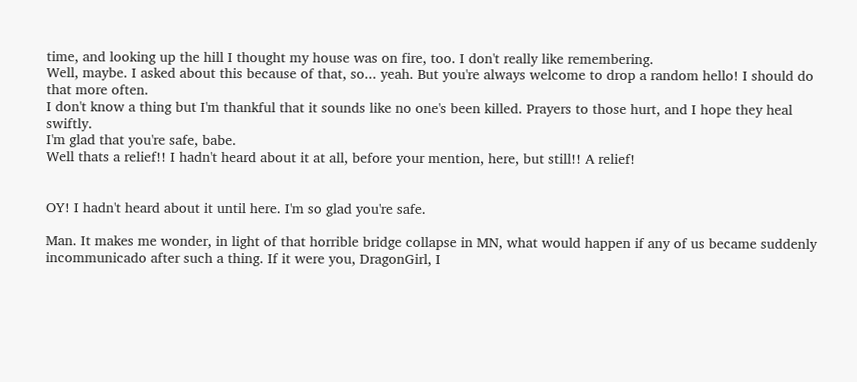time, and looking up the hill I thought my house was on fire, too. I don't really like remembering.
Well, maybe. I asked about this because of that, so... yeah. But you're always welcome to drop a random hello! I should do that more often.
I don't know a thing but I'm thankful that it sounds like no one's been killed. Prayers to those hurt, and I hope they heal swiftly.
I'm glad that you're safe, babe.
Well thats a relief!! I hadn't heard about it at all, before your mention, here, but still!! A relief!


OY! I hadn't heard about it until here. I'm so glad you're safe.

Man. It makes me wonder, in light of that horrible bridge collapse in MN, what would happen if any of us became suddenly incommunicado after such a thing. If it were you, DragonGirl, I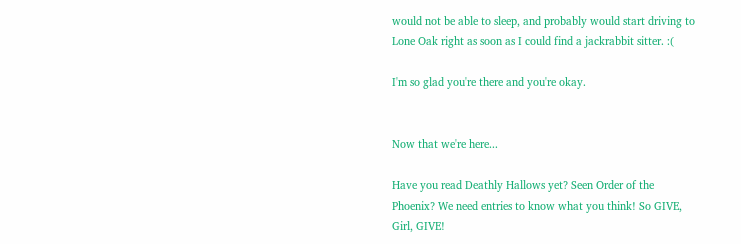would not be able to sleep, and probably would start driving to Lone Oak right as soon as I could find a jackrabbit sitter. :(

I'm so glad you're there and you're okay.


Now that we're here...

Have you read Deathly Hallows yet? Seen Order of the Phoenix? We need entries to know what you think! So GIVE, Girl, GIVE!